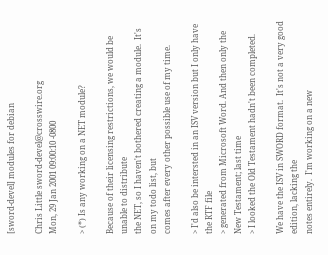[sword-devel] modules for debian

Chris Little sword-devel@crosswire.org
Mon, 29 Jan 2001 09:00:10 -0800

> (*) Is any working on a NET module?

Because of their licensing restrictions, we would be unable to distribute
the NET, so I haven't bothered creating a module.  It's on my todo list, but
comes after every other possible use of my time.

> I'd also be intersted in an ISV version but I only have the RTF file
> generated from Microsoft Word. And then only the New Testament; last time
> I looked the Old Testament hadn't been completed.

We have the ISV in SWORD format.  It's not a very good edition, lacking the
notes entirely.  I'm working on a new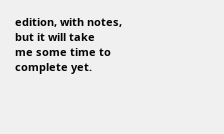edition, with notes, but it will take
me some time to complete yet.